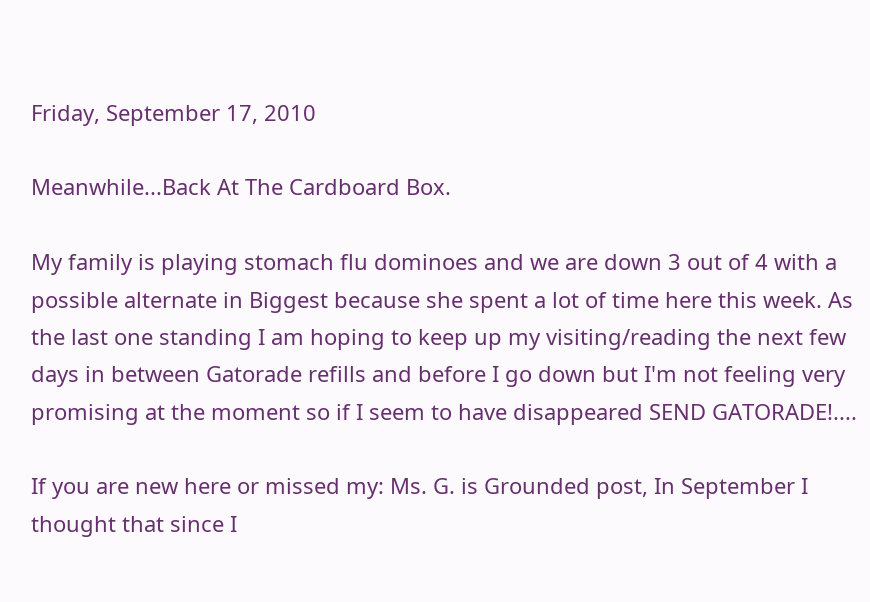Friday, September 17, 2010

Meanwhile...Back At The Cardboard Box.

My family is playing stomach flu dominoes and we are down 3 out of 4 with a possible alternate in Biggest because she spent a lot of time here this week. As the last one standing I am hoping to keep up my visiting/reading the next few days in between Gatorade refills and before I go down but I'm not feeling very promising at the moment so if I seem to have disappeared SEND GATORADE!....

If you are new here or missed my: Ms. G. is Grounded post, In September I thought that since I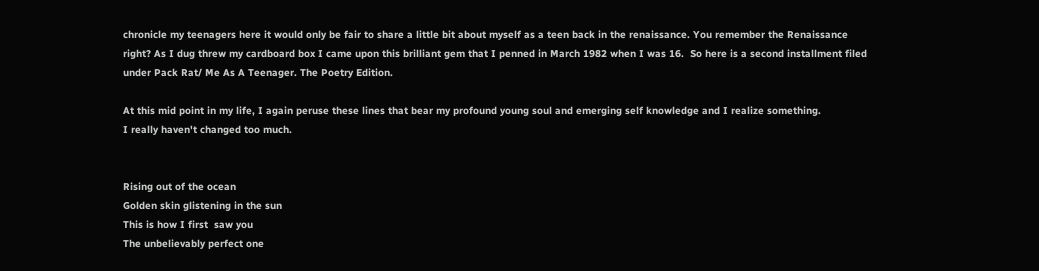chronicle my teenagers here it would only be fair to share a little bit about myself as a teen back in the renaissance. You remember the Renaissance right? As I dug threw my cardboard box I came upon this brilliant gem that I penned in March 1982 when I was 16.  So here is a second installment filed under Pack Rat/ Me As A Teenager. The Poetry Edition.

At this mid point in my life, I again peruse these lines that bear my profound young soul and emerging self knowledge and I realize something.
I really haven't changed too much.


Rising out of the ocean
Golden skin glistening in the sun
This is how I first  saw you
The unbelievably perfect one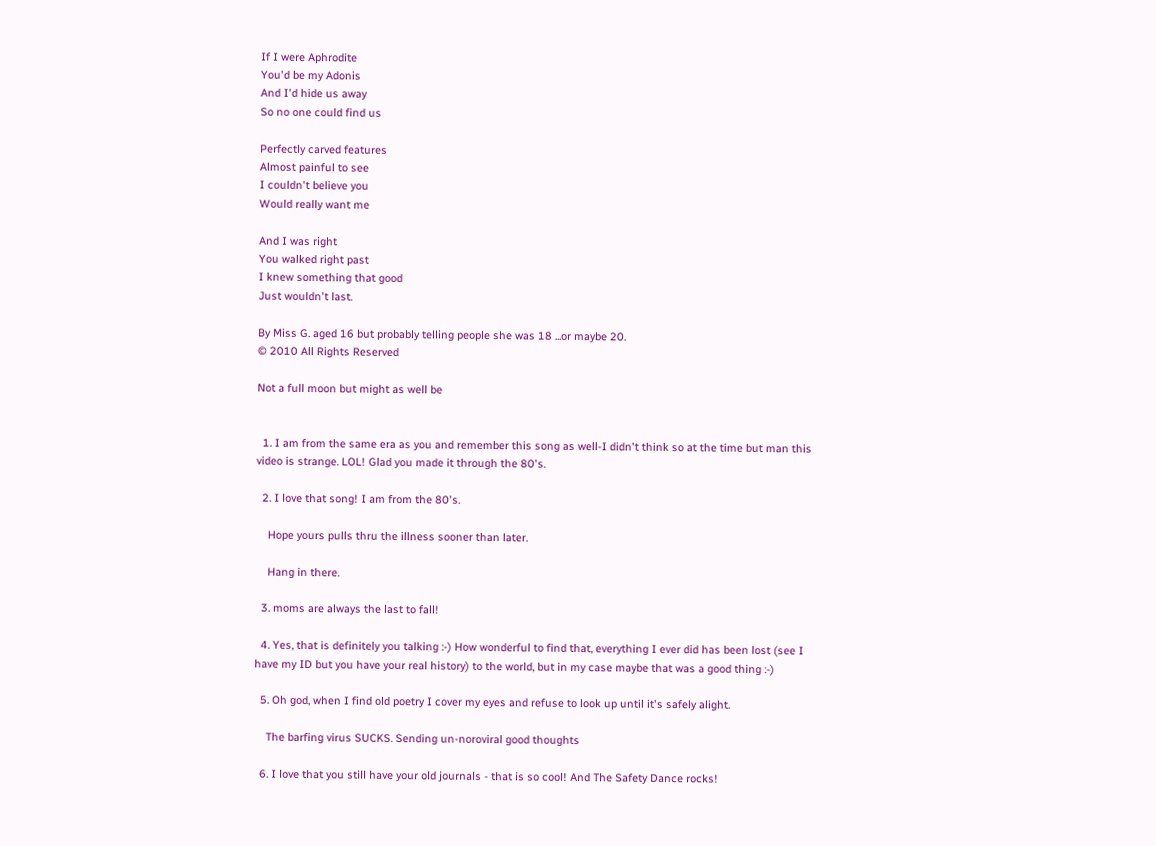If I were Aphrodite
You'd be my Adonis
And I'd hide us away
So no one could find us

Perfectly carved features
Almost painful to see
I couldn't believe you
Would really want me

And I was right
You walked right past
I knew something that good
Just wouldn't last.

By Miss G. aged 16 but probably telling people she was 18 ...or maybe 20.
© 2010 All Rights Reserved

Not a full moon but might as well be


  1. I am from the same era as you and remember this song as well-I didn't think so at the time but man this video is strange. LOL! Glad you made it through the 80's.

  2. I love that song! I am from the 80's.

    Hope yours pulls thru the illness sooner than later.

    Hang in there.

  3. moms are always the last to fall!

  4. Yes, that is definitely you talking :-) How wonderful to find that, everything I ever did has been lost (see I have my ID but you have your real history) to the world, but in my case maybe that was a good thing :-)

  5. Oh god, when I find old poetry I cover my eyes and refuse to look up until it's safely alight.

    The barfing virus SUCKS. Sending un-noroviral good thoughts

  6. I love that you still have your old journals - that is so cool! And The Safety Dance rocks!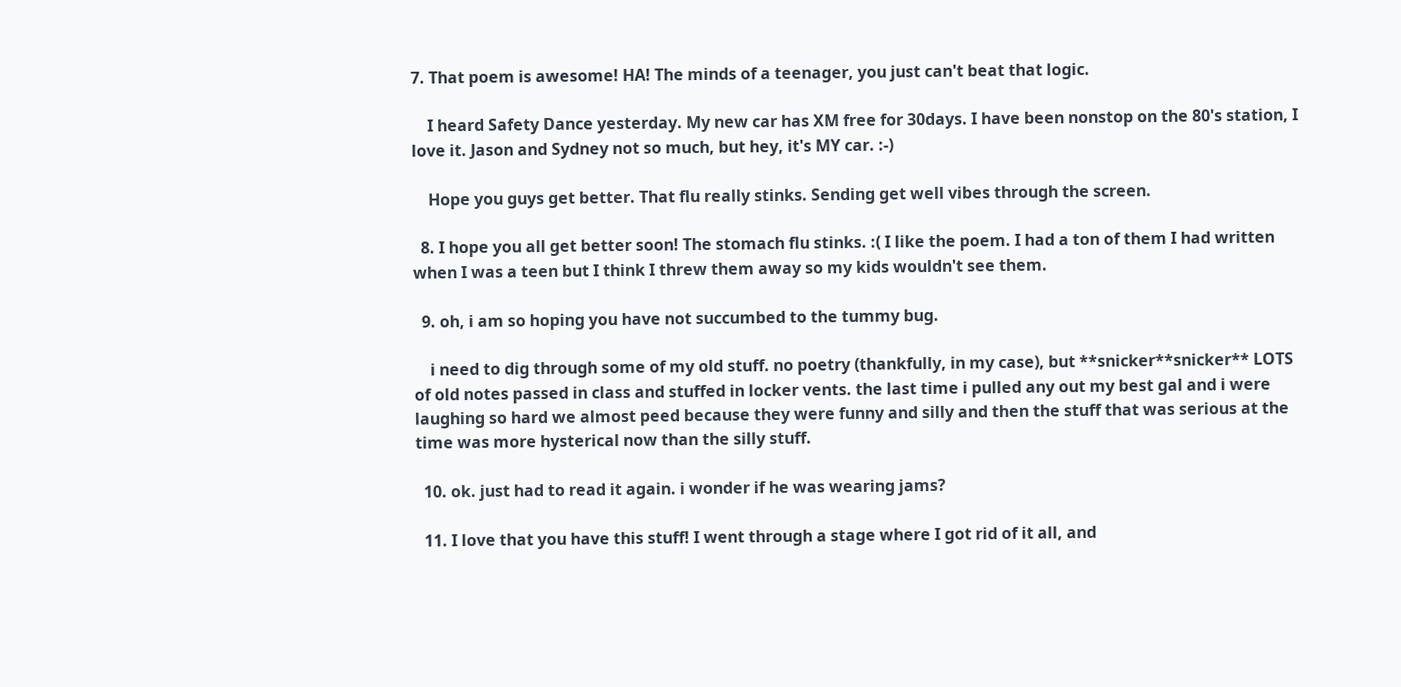7. That poem is awesome! HA! The minds of a teenager, you just can't beat that logic.

    I heard Safety Dance yesterday. My new car has XM free for 30days. I have been nonstop on the 80's station, I love it. Jason and Sydney not so much, but hey, it's MY car. :-)

    Hope you guys get better. That flu really stinks. Sending get well vibes through the screen.

  8. I hope you all get better soon! The stomach flu stinks. :( I like the poem. I had a ton of them I had written when I was a teen but I think I threw them away so my kids wouldn't see them.

  9. oh, i am so hoping you have not succumbed to the tummy bug.

    i need to dig through some of my old stuff. no poetry (thankfully, in my case), but **snicker**snicker** LOTS of old notes passed in class and stuffed in locker vents. the last time i pulled any out my best gal and i were laughing so hard we almost peed because they were funny and silly and then the stuff that was serious at the time was more hysterical now than the silly stuff.

  10. ok. just had to read it again. i wonder if he was wearing jams?

  11. I love that you have this stuff! I went through a stage where I got rid of it all, and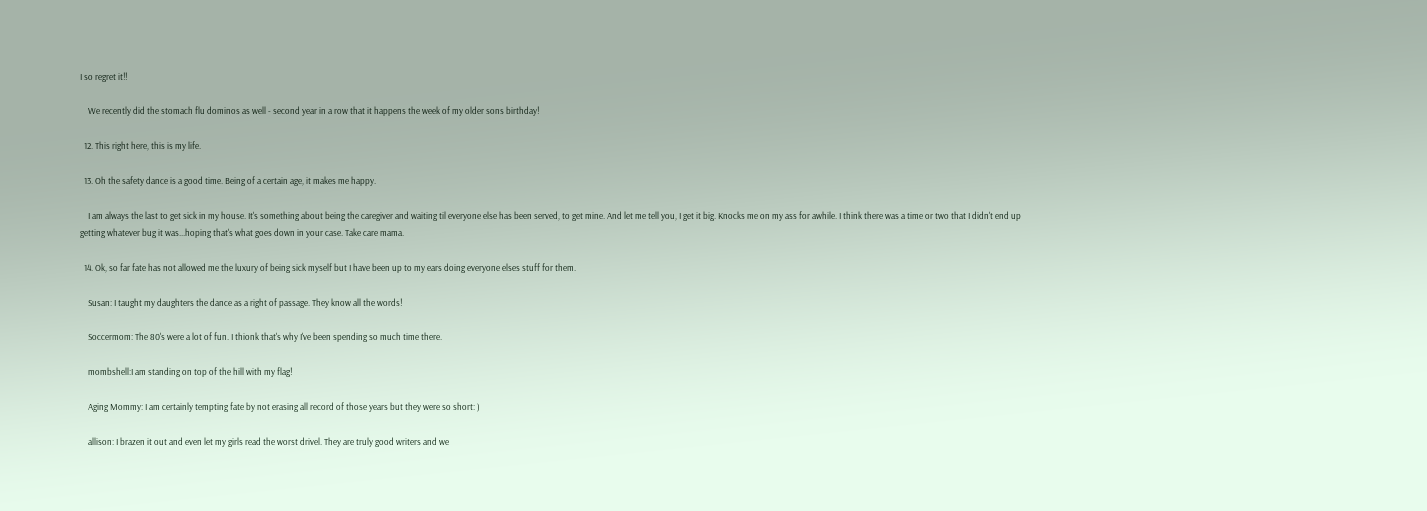I so regret it!!

    We recently did the stomach flu dominos as well - second year in a row that it happens the week of my older sons birthday!

  12. This right here, this is my life.

  13. Oh the safety dance is a good time. Being of a certain age, it makes me happy.

    I am always the last to get sick in my house. It's something about being the caregiver and waiting til everyone else has been served, to get mine. And let me tell you, I get it big. Knocks me on my ass for awhile. I think there was a time or two that I didn't end up getting whatever bug it was...hoping that's what goes down in your case. Take care mama.

  14. Ok, so far fate has not allowed me the luxury of being sick myself but I have been up to my ears doing everyone elses stuff for them.

    Susan: I taught my daughters the dance as a right of passage. They know all the words!

    Soccermom: The 80's were a lot of fun. I thionk that's why I've been spending so much time there.

    mombshell:I am standing on top of the hill with my flag!

    Aging Mommy: I am certainly tempting fate by not erasing all record of those years but they were so short: )

    allison: I brazen it out and even let my girls read the worst drivel. They are truly good writers and we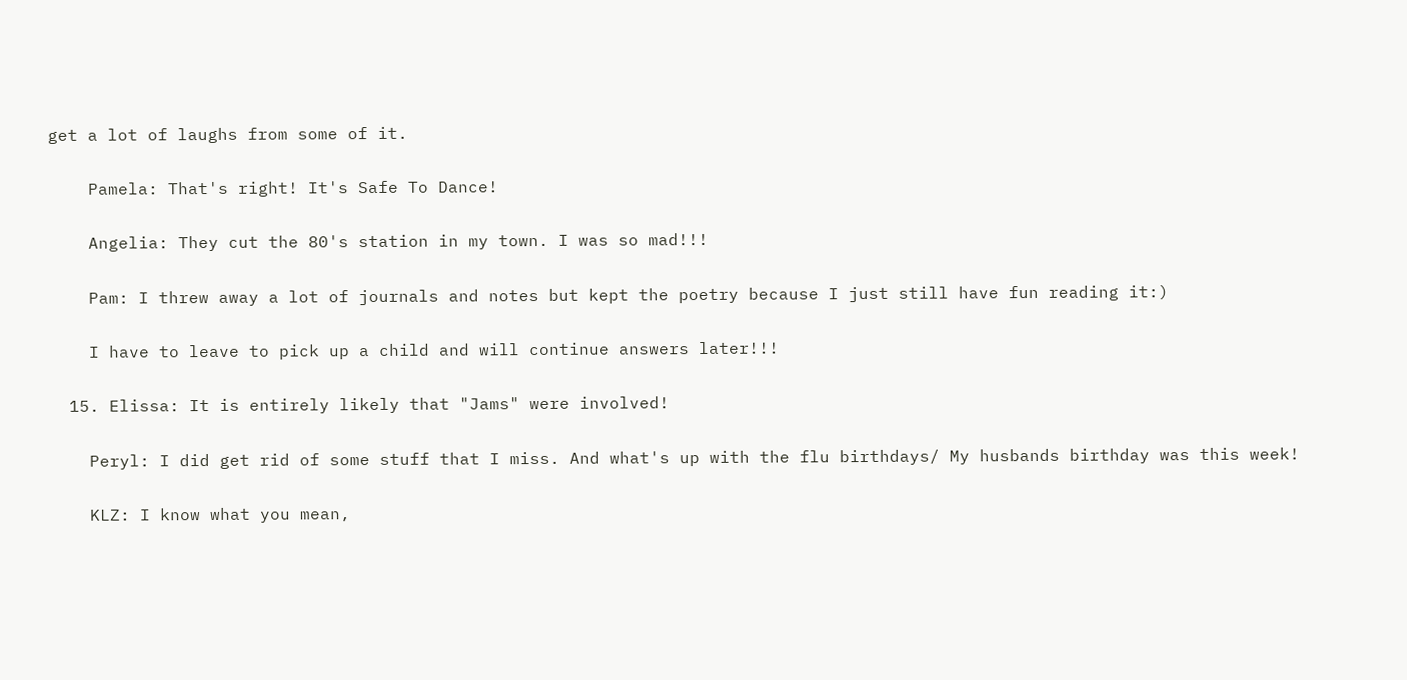get a lot of laughs from some of it.

    Pamela: That's right! It's Safe To Dance!

    Angelia: They cut the 80's station in my town. I was so mad!!!

    Pam: I threw away a lot of journals and notes but kept the poetry because I just still have fun reading it:)

    I have to leave to pick up a child and will continue answers later!!!

  15. Elissa: It is entirely likely that "Jams" were involved!

    Peryl: I did get rid of some stuff that I miss. And what's up with the flu birthdays/ My husbands birthday was this week!

    KLZ: I know what you mean,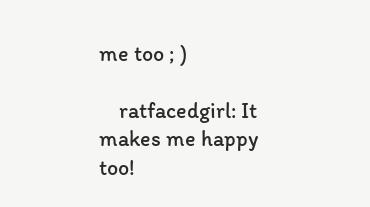me too ; )

    ratfacedgirl: It makes me happy too!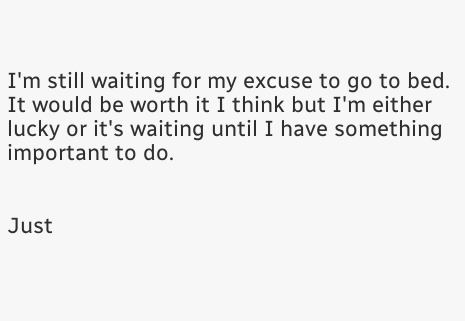I'm still waiting for my excuse to go to bed. It would be worth it I think but I'm either lucky or it's waiting until I have something important to do.


Just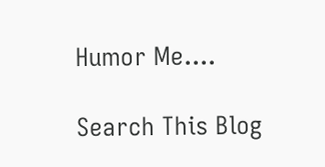Humor Me....

Search This Blog